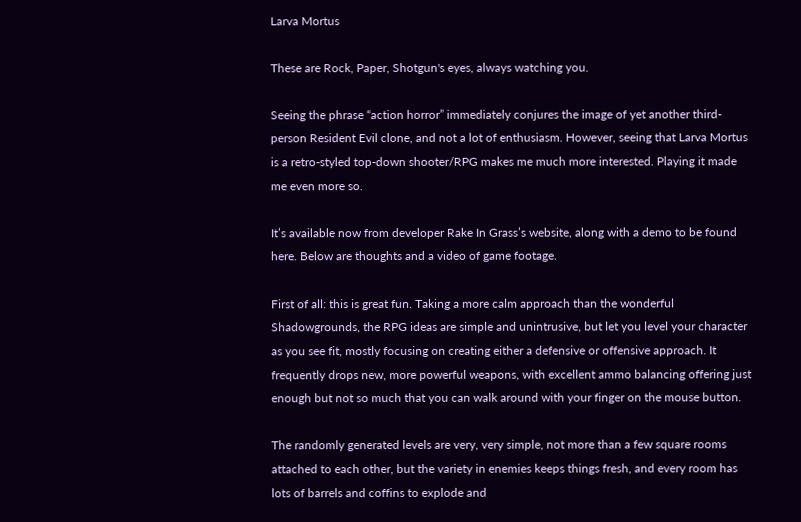Larva Mortus

These are Rock, Paper, Shotgun's eyes, always watching you.

Seeing the phrase “action horror” immediately conjures the image of yet another third-person Resident Evil clone, and not a lot of enthusiasm. However, seeing that Larva Mortus is a retro-styled top-down shooter/RPG makes me much more interested. Playing it made me even more so.

It’s available now from developer Rake In Grass’s website, along with a demo to be found here. Below are thoughts and a video of game footage.

First of all: this is great fun. Taking a more calm approach than the wonderful Shadowgrounds, the RPG ideas are simple and unintrusive, but let you level your character as you see fit, mostly focusing on creating either a defensive or offensive approach. It frequently drops new, more powerful weapons, with excellent ammo balancing offering just enough but not so much that you can walk around with your finger on the mouse button.

The randomly generated levels are very, very simple, not more than a few square rooms attached to each other, but the variety in enemies keeps things fresh, and every room has lots of barrels and coffins to explode and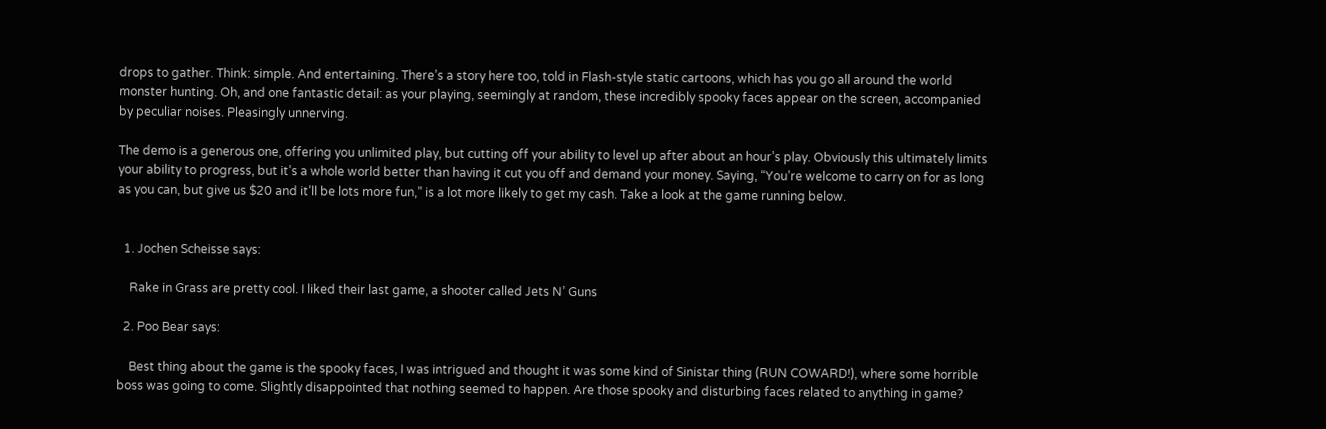drops to gather. Think: simple. And entertaining. There’s a story here too, told in Flash-style static cartoons, which has you go all around the world monster hunting. Oh, and one fantastic detail: as your playing, seemingly at random, these incredibly spooky faces appear on the screen, accompanied by peculiar noises. Pleasingly unnerving.

The demo is a generous one, offering you unlimited play, but cutting off your ability to level up after about an hour’s play. Obviously this ultimately limits your ability to progress, but it’s a whole world better than having it cut you off and demand your money. Saying, “You’re welcome to carry on for as long as you can, but give us $20 and it’ll be lots more fun,” is a lot more likely to get my cash. Take a look at the game running below.


  1. Jochen Scheisse says:

    Rake in Grass are pretty cool. I liked their last game, a shooter called Jets N’ Guns

  2. Poo Bear says:

    Best thing about the game is the spooky faces, I was intrigued and thought it was some kind of Sinistar thing (RUN COWARD!), where some horrible boss was going to come. Slightly disappointed that nothing seemed to happen. Are those spooky and disturbing faces related to anything in game?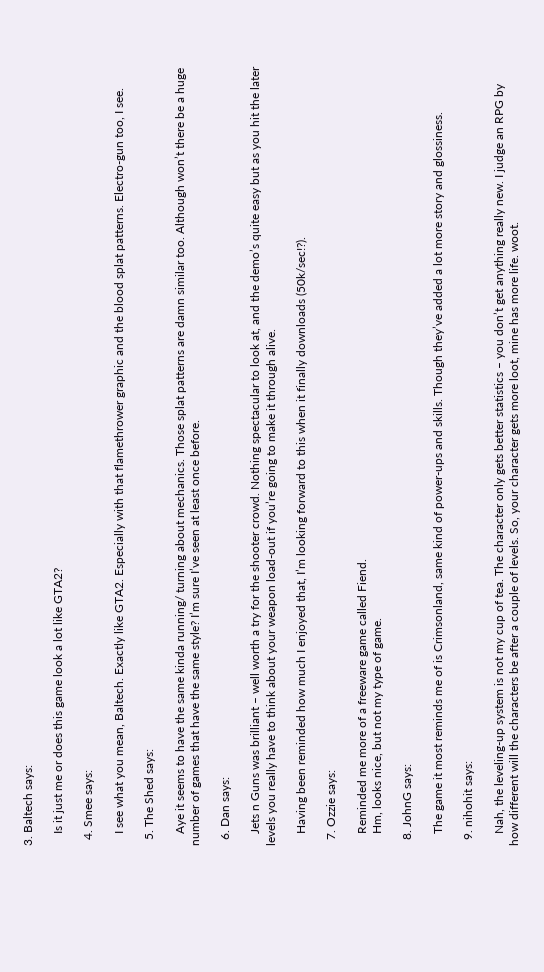3. Baltech says:

    Is it just me or does this game look a lot like GTA2?

  4. Smee says:

    I see what you mean, Baltech. Exactly like GTA2. Especially with that flamethrower graphic and the blood splat patterns. Electro-gun too, I see.

  5. The Shed says:

    Aye it seems to have the same kinda running/ turning about mechanics. Those splat patterns are damn similar too. Although won’t there be a huge number of games that have the same style? I’m sure I’ve seen at least once before.

  6. Dan says:

    Jets n Guns was brilliant – well worth a try for the shooter crowd. Nothing spectacular to look at, and the demo’s quite easy but as you hit the later levels you really have to think about your weapon load-out if you’re going to make it through alive.

    Having been reminded how much I enjoyed that, I’m looking forward to this when it finally downloads (50k/sec!?).

  7. Ozzie says:

    Reminded me more of a freeware game called Fiend.
    Hm, looks nice, but not my type of game.

  8. JohnG says:

    The game it most reminds me of is Crimsonland, same kind of power-ups and skills. Though they’ve added a lot more story and glossiness.

  9. nihohit says:

    Nah, the leveling-up system is not my cup of tea. The character only gets better statistics – you don’t get anything really new. I judge an RPG by how different will the characters be after a couple of levels. So, your character gets more loot, mine has more life. woot.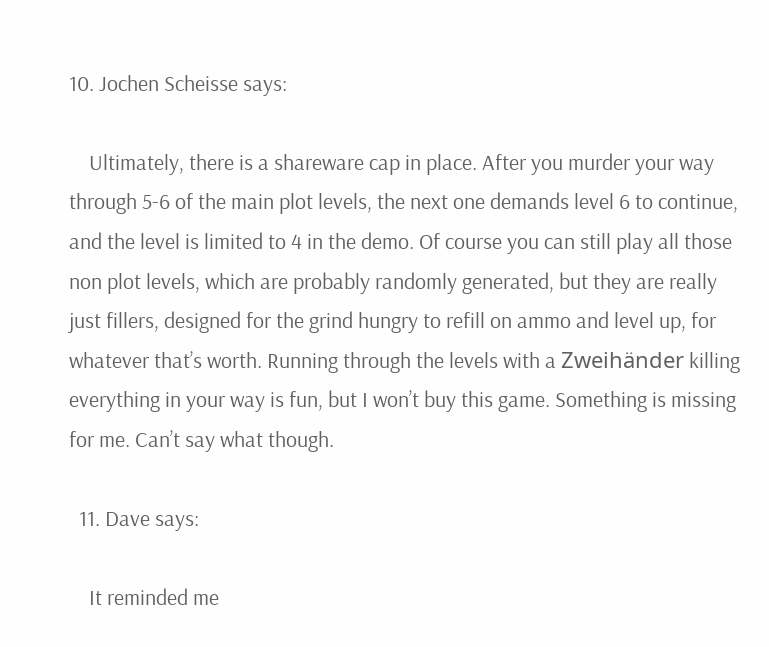10. Jochen Scheisse says:

    Ultimately, there is a shareware cap in place. After you murder your way through 5-6 of the main plot levels, the next one demands level 6 to continue, and the level is limited to 4 in the demo. Of course you can still play all those non plot levels, which are probably randomly generated, but they are really just fillers, designed for the grind hungry to refill on ammo and level up, for whatever that’s worth. Running through the levels with a Zweihänder killing everything in your way is fun, but I won’t buy this game. Something is missing for me. Can’t say what though.

  11. Dave says:

    It reminded me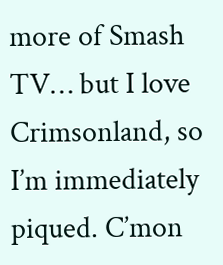more of Smash TV… but I love Crimsonland, so I’m immediately piqued. C’mon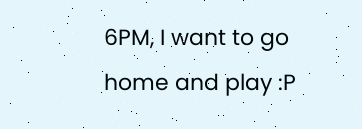6PM, I want to go home and play :P